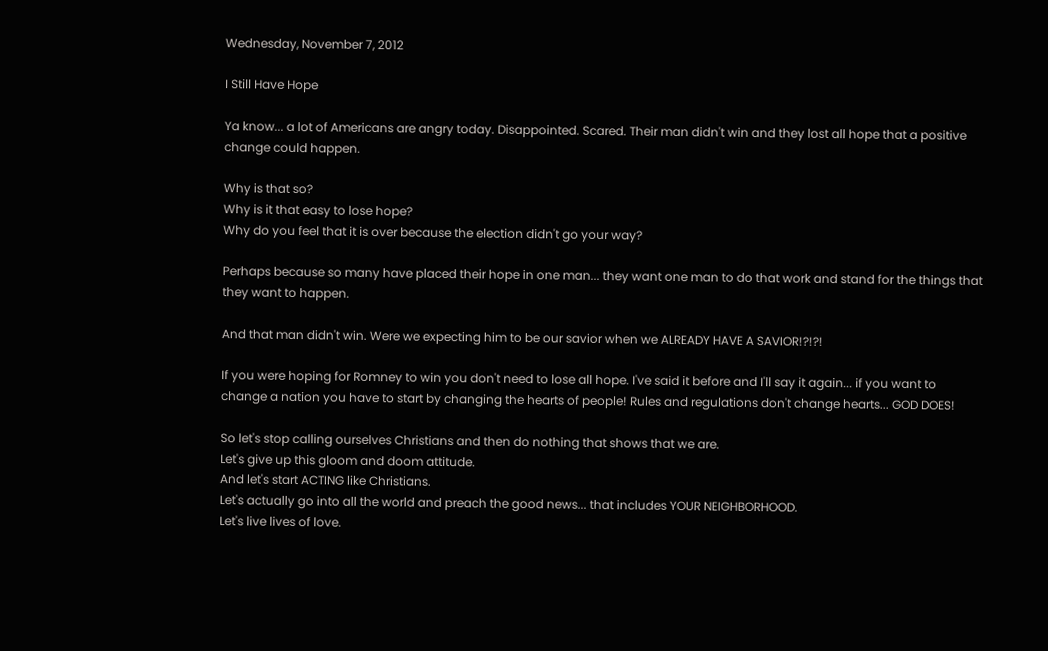Wednesday, November 7, 2012

I Still Have Hope

Ya know... a lot of Americans are angry today. Disappointed. Scared. Their man didn't win and they lost all hope that a positive change could happen.

Why is that so?
Why is it that easy to lose hope?
Why do you feel that it is over because the election didn't go your way?

Perhaps because so many have placed their hope in one man... they want one man to do that work and stand for the things that they want to happen.

And that man didn't win. Were we expecting him to be our savior when we ALREADY HAVE A SAVIOR!?!?!

If you were hoping for Romney to win you don't need to lose all hope. I've said it before and I'll say it again... if you want to change a nation you have to start by changing the hearts of people! Rules and regulations don't change hearts... GOD DOES!

So let's stop calling ourselves Christians and then do nothing that shows that we are.
Let's give up this gloom and doom attitude.
And let's start ACTING like Christians.
Let's actually go into all the world and preach the good news... that includes YOUR NEIGHBORHOOD.
Let's live lives of love.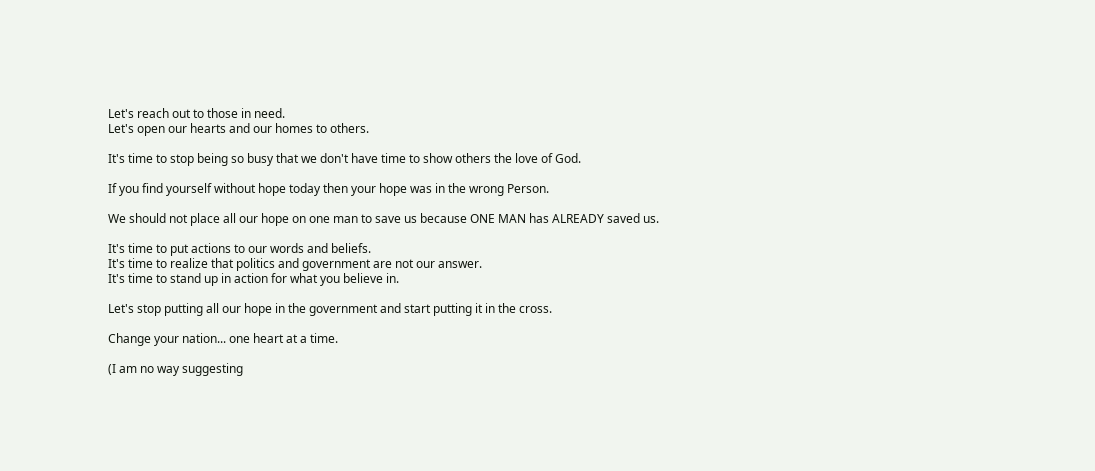Let's reach out to those in need.
Let's open our hearts and our homes to others.

It's time to stop being so busy that we don't have time to show others the love of God.

If you find yourself without hope today then your hope was in the wrong Person.

We should not place all our hope on one man to save us because ONE MAN has ALREADY saved us.

It's time to put actions to our words and beliefs.
It's time to realize that politics and government are not our answer.
It's time to stand up in action for what you believe in.

Let's stop putting all our hope in the government and start putting it in the cross.

Change your nation... one heart at a time.

(I am no way suggesting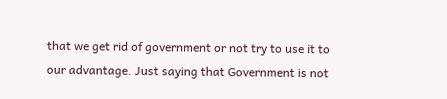that we get rid of government or not try to use it to our advantage. Just saying that Government is not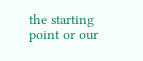the starting point or our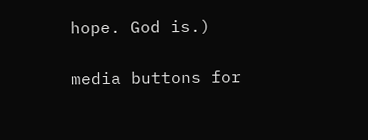hope. God is.)

media buttons for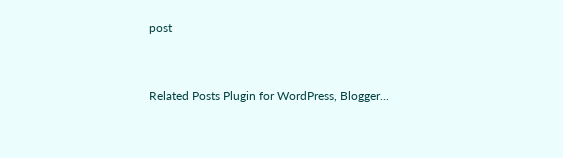post


Related Posts Plugin for WordPress, Blogger...